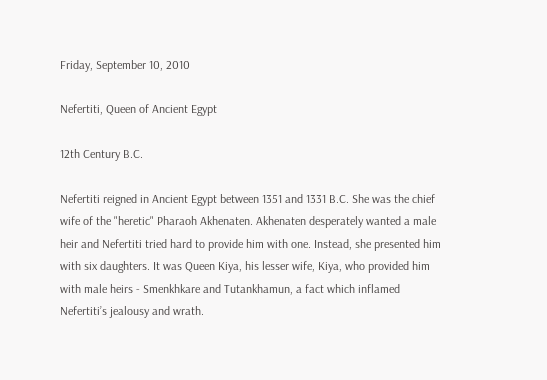Friday, September 10, 2010

Nefertiti, Queen of Ancient Egypt

12th Century B.C.

Nefertiti reigned in Ancient Egypt between 1351 and 1331 B.C. She was the chief wife of the "heretic" Pharaoh Akhenaten. Akhenaten desperately wanted a male heir and Nefertiti tried hard to provide him with one. Instead, she presented him with six daughters. It was Queen Kiya, his lesser wife, Kiya, who provided him with male heirs - Smenkhkare and Tutankhamun, a fact which inflamed Nefertiti’s jealousy and wrath.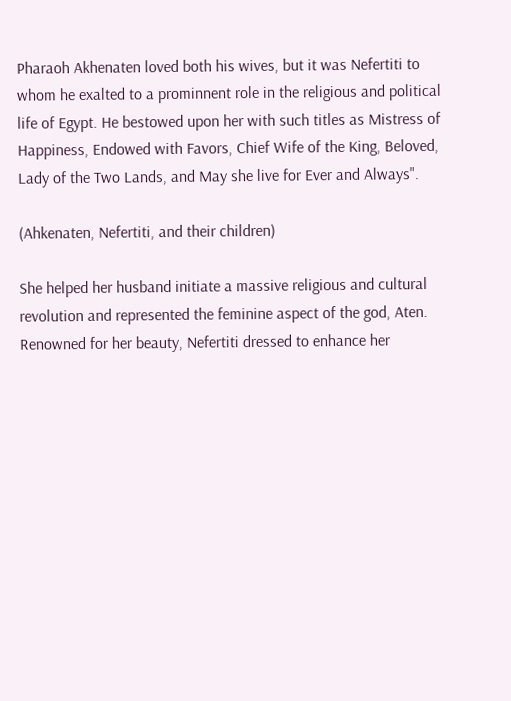Pharaoh Akhenaten loved both his wives, but it was Nefertiti to whom he exalted to a prominnent role in the religious and political life of Egypt. He bestowed upon her with such titles as Mistress of Happiness, Endowed with Favors, Chief Wife of the King, Beloved, Lady of the Two Lands, and May she live for Ever and Always".

(Ahkenaten, Nefertiti, and their children)

She helped her husband initiate a massive religious and cultural revolution and represented the feminine aspect of the god, Aten. Renowned for her beauty, Nefertiti dressed to enhance her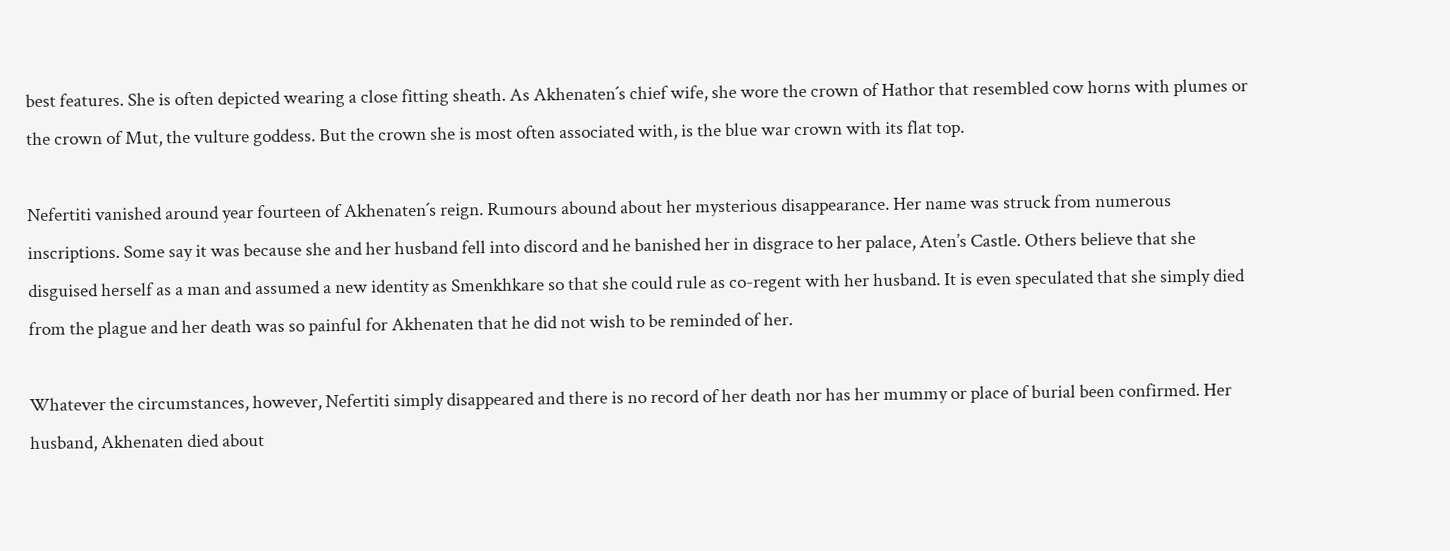best features. She is often depicted wearing a close fitting sheath. As Akhenaten´s chief wife, she wore the crown of Hathor that resembled cow horns with plumes or the crown of Mut, the vulture goddess. But the crown she is most often associated with, is the blue war crown with its flat top.

Nefertiti vanished around year fourteen of Akhenaten´s reign. Rumours abound about her mysterious disappearance. Her name was struck from numerous inscriptions. Some say it was because she and her husband fell into discord and he banished her in disgrace to her palace, Aten’s Castle. Others believe that she disguised herself as a man and assumed a new identity as Smenkhkare so that she could rule as co-regent with her husband. It is even speculated that she simply died from the plague and her death was so painful for Akhenaten that he did not wish to be reminded of her.

Whatever the circumstances, however, Nefertiti simply disappeared and there is no record of her death nor has her mummy or place of burial been confirmed. Her husband, Akhenaten died about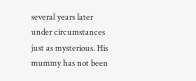several years later under circumstances just as mysterious. His mummy has not been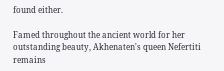found either.

Famed throughout the ancient world for her outstanding beauty, Akhenaten's queen Nefertiti remains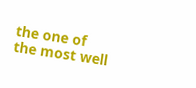the one of the most well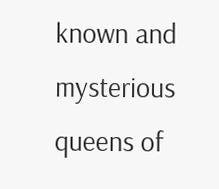known and mysterious queens of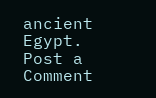ancient Egypt.
Post a Comment